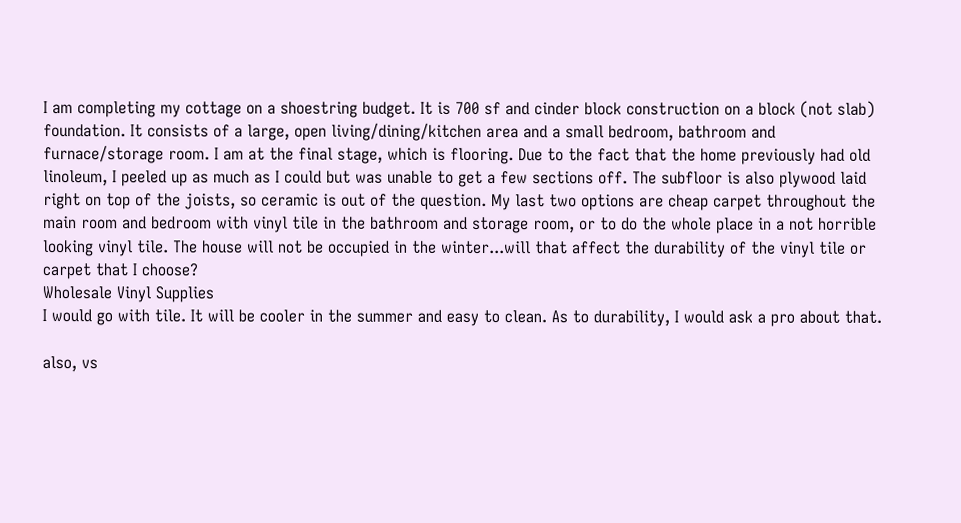I am completing my cottage on a shoestring budget. It is 700 sf and cinder block construction on a block (not slab) foundation. It consists of a large, open living/dining/kitchen area and a small bedroom, bathroom and furnace/storage room. I am at the final stage, which is flooring. Due to the fact that the home previously had old linoleum, I peeled up as much as I could but was unable to get a few sections off. The subfloor is also plywood laid right on top of the joists, so ceramic is out of the question. My last two options are cheap carpet throughout the main room and bedroom with vinyl tile in the bathroom and storage room, or to do the whole place in a not horrible looking vinyl tile. The house will not be occupied in the winter...will that affect the durability of the vinyl tile or carpet that I choose?
Wholesale Vinyl Supplies
I would go with tile. It will be cooler in the summer and easy to clean. As to durability, I would ask a pro about that.

also, vs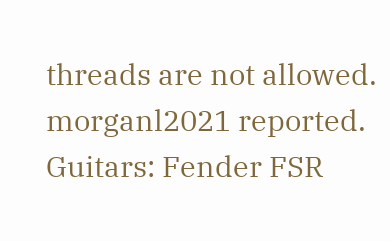threads are not allowed.
morganl2021 reported.
Guitars: Fender FSR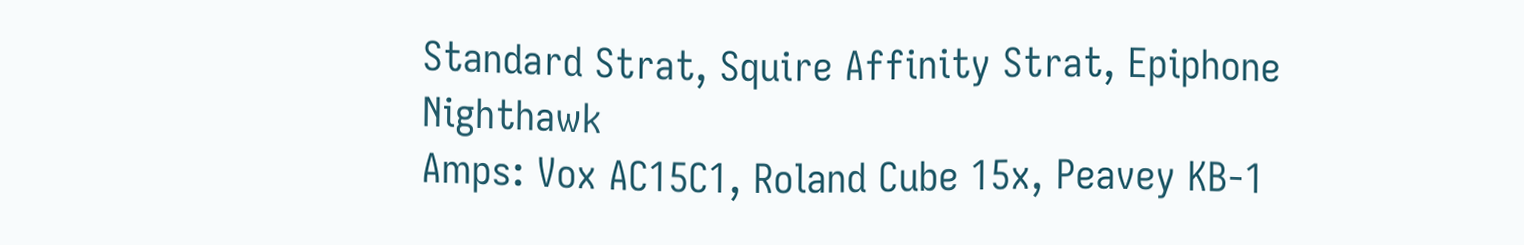Standard Strat, Squire Affinity Strat, Epiphone Nighthawk
Amps: Vox AC15C1, Roland Cube 15x, Peavey KB-1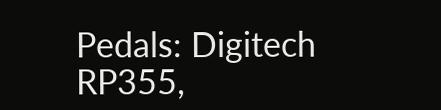Pedals: Digitech RP355,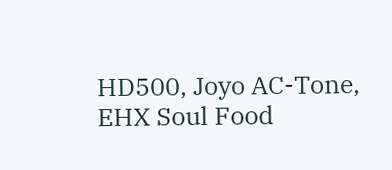HD500, Joyo AC-Tone, EHX Soul Food